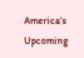America’s Upcoming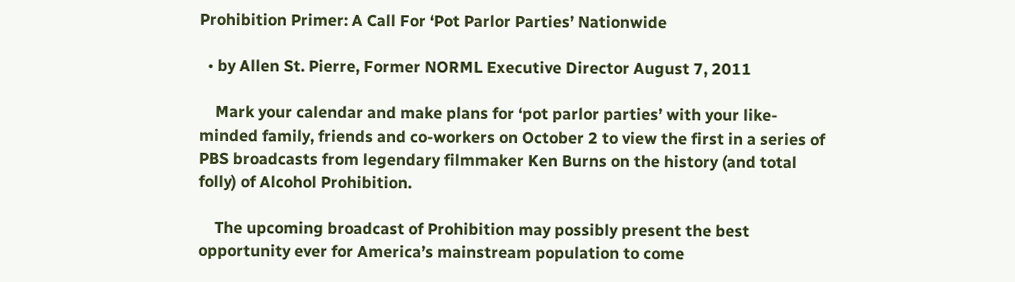Prohibition Primer: A Call For ‘Pot Parlor Parties’ Nationwide

  • by Allen St. Pierre, Former NORML Executive Director August 7, 2011

    Mark your calendar and make plans for ‘pot parlor parties’ with your like-minded family, friends and co-workers on October 2 to view the first in a series of PBS broadcasts from legendary filmmaker Ken Burns on the history (and total folly) of Alcohol Prohibition.

    The upcoming broadcast of Prohibition may possibly present the best opportunity ever for America’s mainstream population to come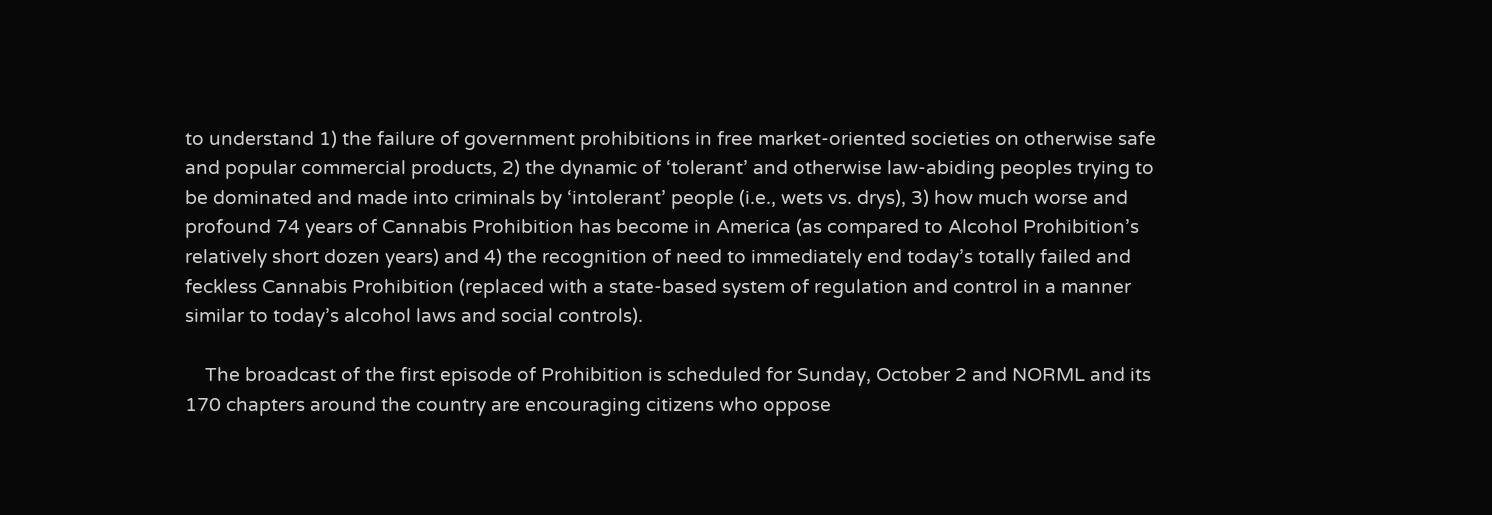to understand 1) the failure of government prohibitions in free market-oriented societies on otherwise safe and popular commercial products, 2) the dynamic of ‘tolerant’ and otherwise law-abiding peoples trying to be dominated and made into criminals by ‘intolerant’ people (i.e., wets vs. drys), 3) how much worse and profound 74 years of Cannabis Prohibition has become in America (as compared to Alcohol Prohibition’s relatively short dozen years) and 4) the recognition of need to immediately end today’s totally failed and feckless Cannabis Prohibition (replaced with a state-based system of regulation and control in a manner similar to today’s alcohol laws and social controls).

    The broadcast of the first episode of Prohibition is scheduled for Sunday, October 2 and NORML and its 170 chapters around the country are encouraging citizens who oppose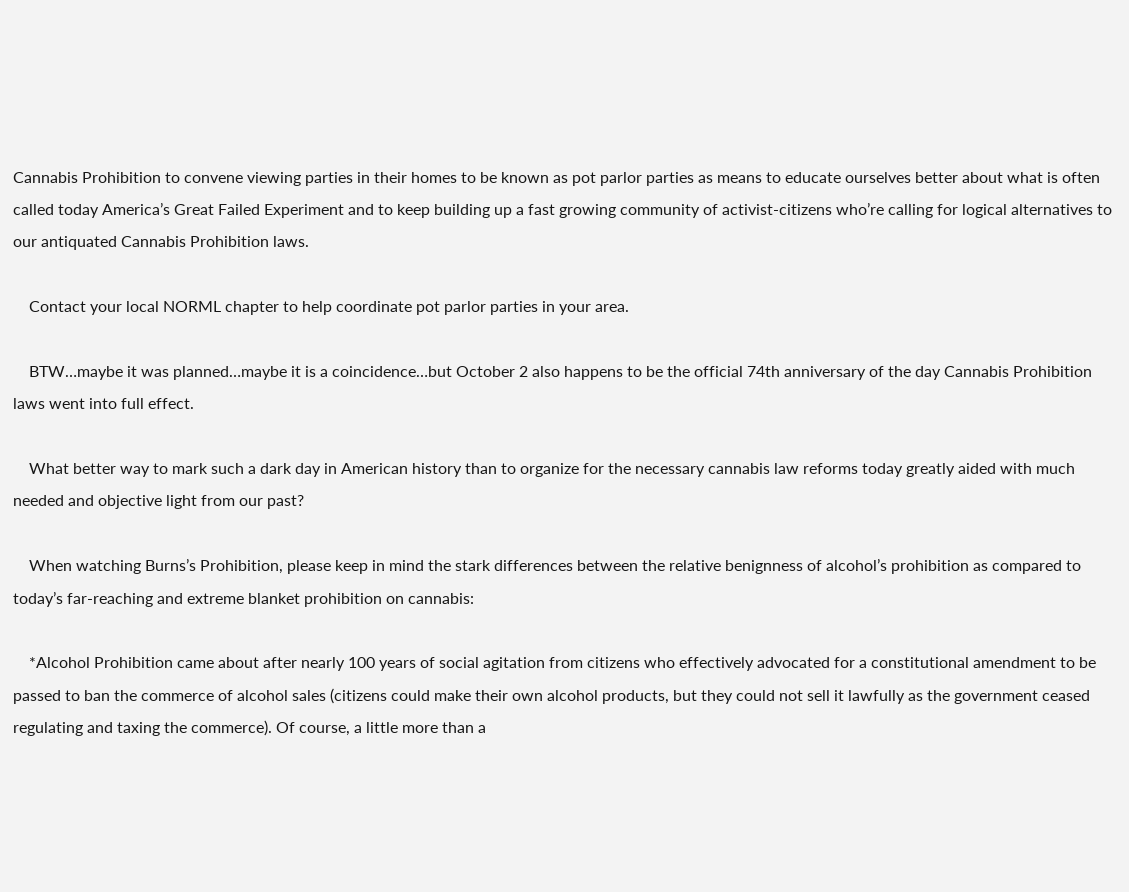Cannabis Prohibition to convene viewing parties in their homes to be known as pot parlor parties as means to educate ourselves better about what is often called today America’s Great Failed Experiment and to keep building up a fast growing community of activist-citizens who’re calling for logical alternatives to our antiquated Cannabis Prohibition laws.

    Contact your local NORML chapter to help coordinate pot parlor parties in your area.

    BTW…maybe it was planned…maybe it is a coincidence…but October 2 also happens to be the official 74th anniversary of the day Cannabis Prohibition laws went into full effect.

    What better way to mark such a dark day in American history than to organize for the necessary cannabis law reforms today greatly aided with much needed and objective light from our past?

    When watching Burns’s Prohibition, please keep in mind the stark differences between the relative benignness of alcohol’s prohibition as compared to today’s far-reaching and extreme blanket prohibition on cannabis:

    *Alcohol Prohibition came about after nearly 100 years of social agitation from citizens who effectively advocated for a constitutional amendment to be passed to ban the commerce of alcohol sales (citizens could make their own alcohol products, but they could not sell it lawfully as the government ceased regulating and taxing the commerce). Of course, a little more than a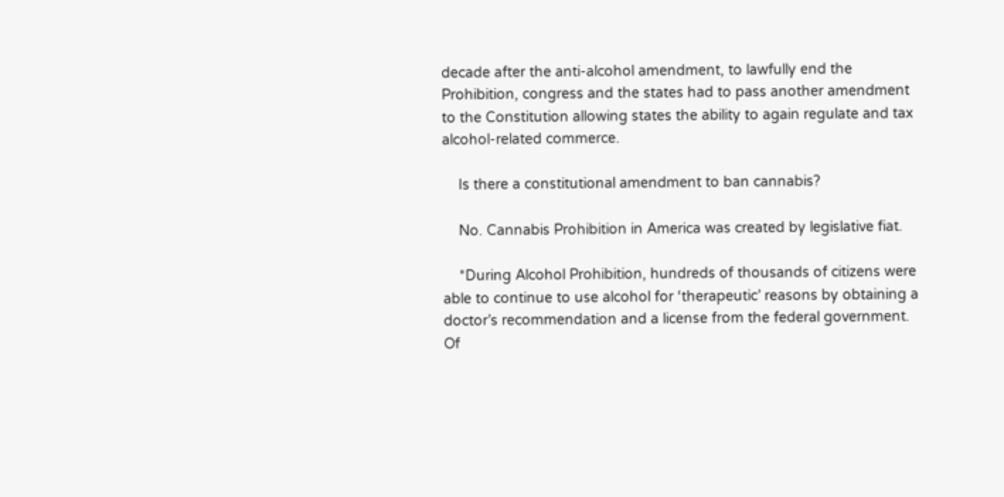decade after the anti-alcohol amendment, to lawfully end the Prohibition, congress and the states had to pass another amendment to the Constitution allowing states the ability to again regulate and tax alcohol-related commerce.

    Is there a constitutional amendment to ban cannabis?

    No. Cannabis Prohibition in America was created by legislative fiat.

    *During Alcohol Prohibition, hundreds of thousands of citizens were able to continue to use alcohol for ‘therapeutic’ reasons by obtaining a doctor’s recommendation and a license from the federal government. Of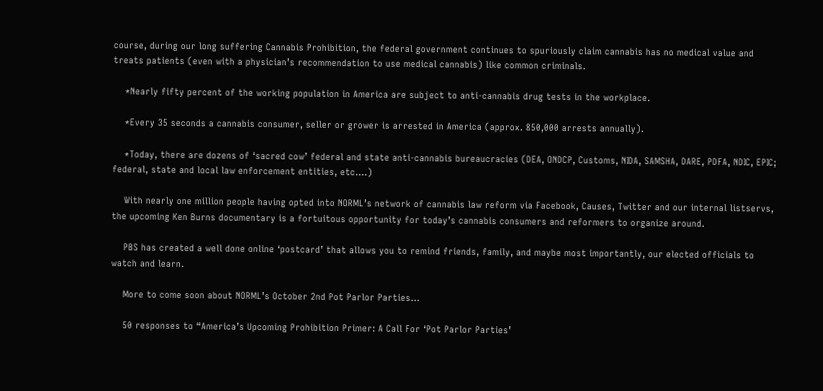course, during our long suffering Cannabis Prohibition, the federal government continues to spuriously claim cannabis has no medical value and treats patients (even with a physician’s recommendation to use medical cannabis) like common criminals.

    *Nearly fifty percent of the working population in America are subject to anti-cannabis drug tests in the workplace.

    *Every 35 seconds a cannabis consumer, seller or grower is arrested in America (approx. 850,000 arrests annually).

    *Today, there are dozens of ‘sacred cow’ federal and state anti-cannabis bureaucracies (DEA, ONDCP, Customs, NIDA, SAMSHA, DARE, PDFA, NDIC, EPIC; federal, state and local law enforcement entities, etc….)

    With nearly one million people having opted into NORML’s network of cannabis law reform via Facebook, Causes, Twitter and our internal listservs, the upcoming Ken Burns documentary is a fortuitous opportunity for today’s cannabis consumers and reformers to organize around.

    PBS has created a well done online ‘postcard’ that allows you to remind friends, family, and maybe most importantly, our elected officials to watch and learn.

    More to come soon about NORML’s October 2nd Pot Parlor Parties…

    50 responses to “America’s Upcoming Prohibition Primer: A Call For ‘Pot Parlor Parties’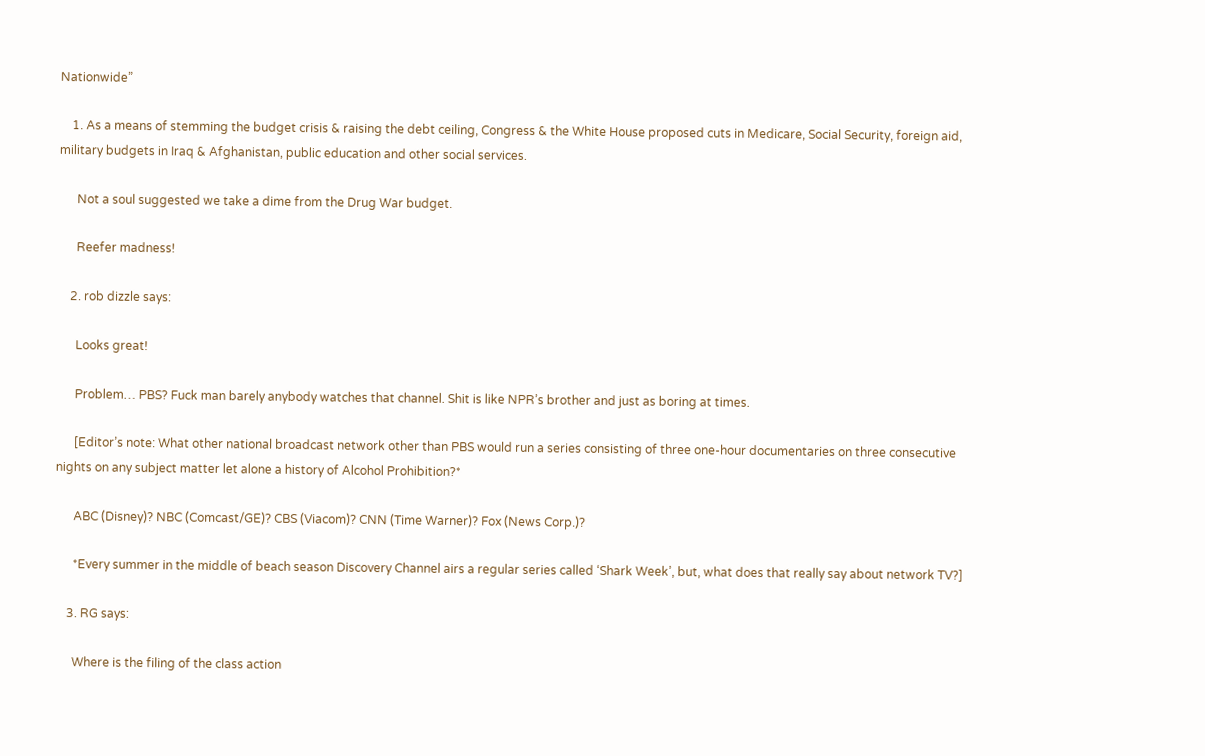Nationwide”

    1. As a means of stemming the budget crisis & raising the debt ceiling, Congress & the White House proposed cuts in Medicare, Social Security, foreign aid, military budgets in Iraq & Afghanistan, public education and other social services.

      Not a soul suggested we take a dime from the Drug War budget.

      Reefer madness!

    2. rob dizzle says:

      Looks great!

      Problem… PBS? Fuck man barely anybody watches that channel. Shit is like NPR’s brother and just as boring at times.

      [Editor’s note: What other national broadcast network other than PBS would run a series consisting of three one-hour documentaries on three consecutive nights on any subject matter let alone a history of Alcohol Prohibition?*

      ABC (Disney)? NBC (Comcast/GE)? CBS (Viacom)? CNN (Time Warner)? Fox (News Corp.)?

      *Every summer in the middle of beach season Discovery Channel airs a regular series called ‘Shark Week’, but, what does that really say about network TV?]

    3. RG says:

      Where is the filing of the class action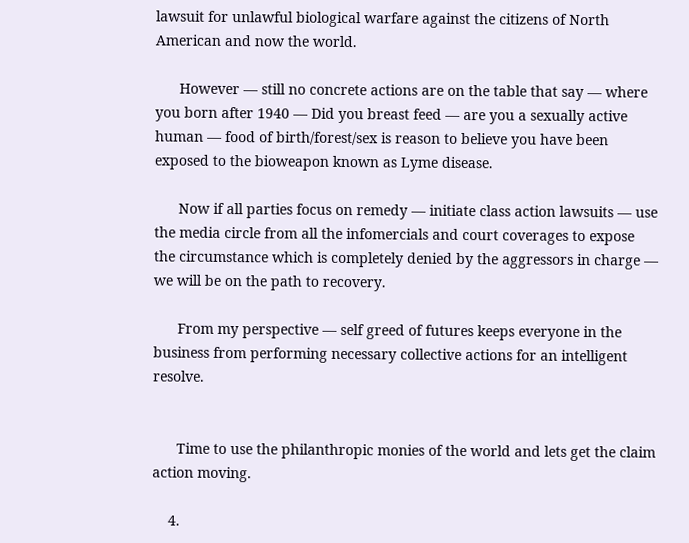lawsuit for unlawful biological warfare against the citizens of North American and now the world.

      However — still no concrete actions are on the table that say — where you born after 1940 — Did you breast feed — are you a sexually active human — food of birth/forest/sex is reason to believe you have been exposed to the bioweapon known as Lyme disease.

      Now if all parties focus on remedy — initiate class action lawsuits — use the media circle from all the infomercials and court coverages to expose the circumstance which is completely denied by the aggressors in charge — we will be on the path to recovery.

      From my perspective — self greed of futures keeps everyone in the business from performing necessary collective actions for an intelligent resolve.


      Time to use the philanthropic monies of the world and lets get the claim action moving.

    4.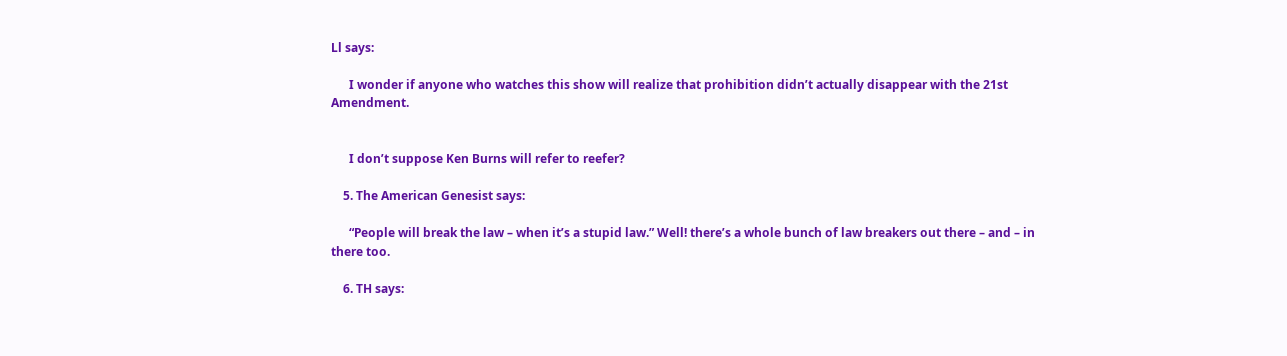Ll says:

      I wonder if anyone who watches this show will realize that prohibition didn’t actually disappear with the 21st Amendment.


      I don’t suppose Ken Burns will refer to reefer?

    5. The American Genesist says:

      “People will break the law – when it’s a stupid law.” Well! there’s a whole bunch of law breakers out there – and – in there too.

    6. TH says: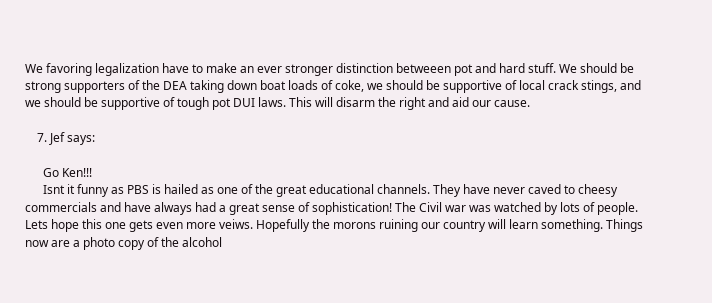We favoring legalization have to make an ever stronger distinction betweeen pot and hard stuff. We should be strong supporters of the DEA taking down boat loads of coke, we should be supportive of local crack stings, and we should be supportive of tough pot DUI laws. This will disarm the right and aid our cause.

    7. Jef says:

      Go Ken!!!
      Isnt it funny as PBS is hailed as one of the great educational channels. They have never caved to cheesy commercials and have always had a great sense of sophistication! The Civil war was watched by lots of people. Lets hope this one gets even more veiws. Hopefully the morons ruining our country will learn something. Things now are a photo copy of the alcohol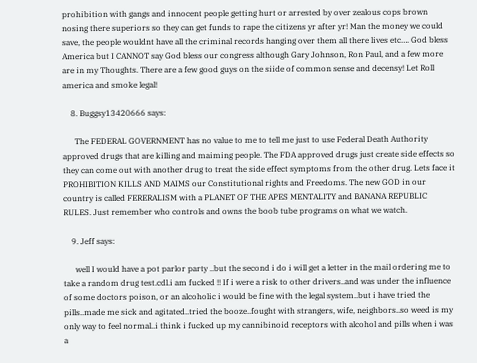prohibition with gangs and innocent people getting hurt or arrested by over zealous cops brown nosing there superiors so they can get funds to rape the citizens yr after yr! Man the money we could save, the people wouldnt have all the criminal records hanging over them all there lives etc…. God bless America but I CANNOT say God bless our congress although Gary Johnson, Ron Paul, and a few more are in my Thoughts. There are a few good guys on the siide of common sense and decensy! Let Roll america and smoke legal!

    8. Buggsy13420666 says:

      The FEDERAL GOVERNMENT has no value to me to tell me just to use Federal Death Authority approved drugs that are killing and maiming people. The FDA approved drugs just create side effects so they can come out with another drug to treat the side effect symptoms from the other drug. Lets face it PROHIBITION KILLS AND MAIMS our Constitutional rights and Freedoms. The new GOD in our country is called FERERALISM with a PLANET OF THE APES MENTALITY and BANANA REPUBLIC RULES. Just remember who controls and owns the boob tube programs on what we watch.

    9. Jeff says:

      well I would have a pot parlor party ..but the second i do i will get a letter in the mail ordering me to take a random drug test.cdl.i am fucked !! If i were a risk to other drivers..and was under the influence of some doctors poison, or an alcoholic i would be fine with the legal system..but i have tried the pills..made me sick and agitated..tried the booze..fought with strangers, wife, neighbors..so weed is my only way to feel normal..i think i fucked up my cannibinoid receptors with alcohol and pills when i was a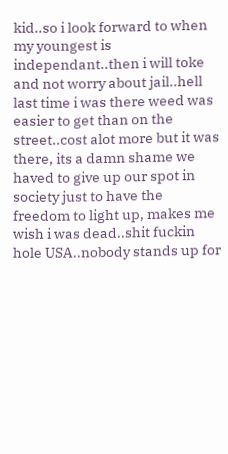kid..so i look forward to when my youngest is independant..then i will toke and not worry about jail..hell last time i was there weed was easier to get than on the street..cost alot more but it was there, its a damn shame we haved to give up our spot in society just to have the freedom to light up, makes me wish i was dead..shit fuckin hole USA..nobody stands up for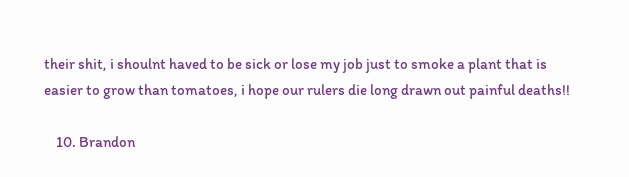their shit, i shoulnt haved to be sick or lose my job just to smoke a plant that is easier to grow than tomatoes, i hope our rulers die long drawn out painful deaths!!

    10. Brandon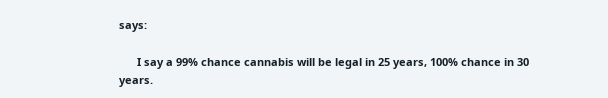says:

      I say a 99% chance cannabis will be legal in 25 years, 100% chance in 30 years.